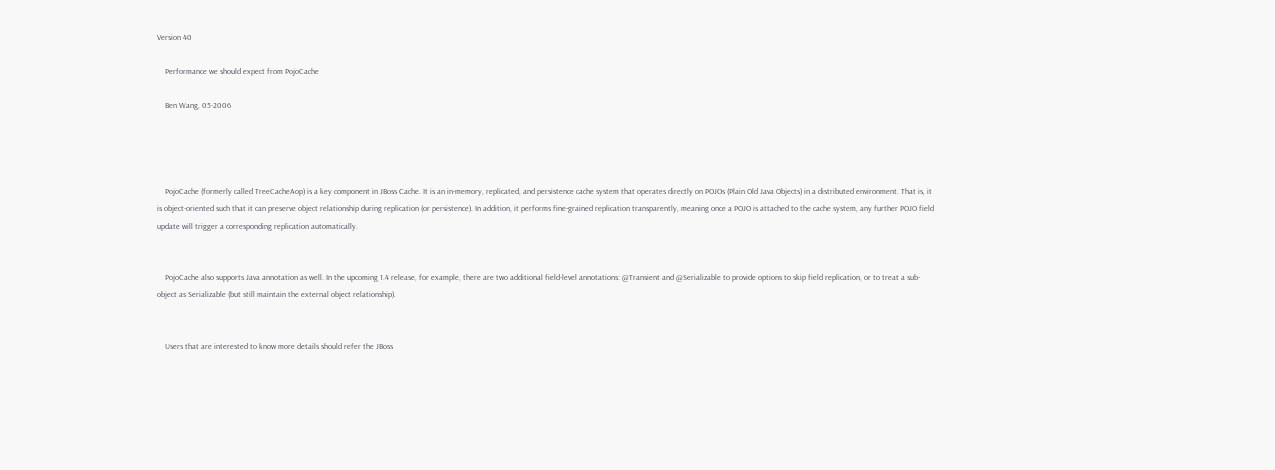Version 40

    Performance we should expect from PojoCache

    Ben Wang, 05-2006




    PojoCache (formerly called TreeCacheAop) is a key component in JBoss Cache. It is an in-memory, replicated, and persistence cache system that operates directly on POJOs (Plain Old Java Objects) in a distributed environment. That is, it is object-oriented such that it can preserve object relationship during replication (or persistence). In addition, it performs fine-grained replication transparently, meaning once a POJO is attached to the cache system, any further POJO field update will trigger a corresponding replication automatically.


    PojoCache also supports Java annotation as well. In the upcoming 1.4 release, for example, there are two additional field-level annotations: @Transient and @Serializable to provide options to skip field replication, or to treat a sub-object as Serializable (but still maintain the external object relationship).


    Users that are interested to know more details should refer the JBoss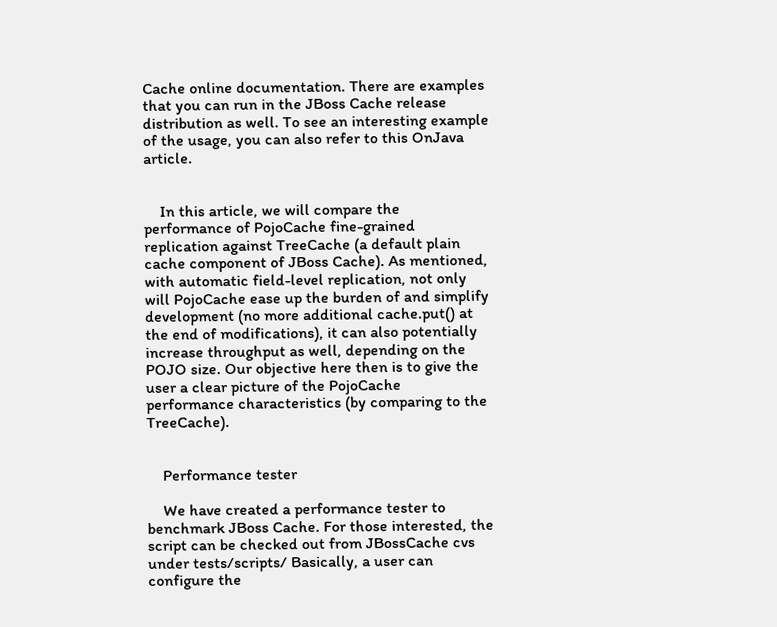Cache online documentation. There are examples that you can run in the JBoss Cache release distribution as well. To see an interesting example of the usage, you can also refer to this OnJava article.


    In this article, we will compare the performance of PojoCache fine-grained replication against TreeCache (a default plain cache component of JBoss Cache). As mentioned, with automatic field-level replication, not only will PojoCache ease up the burden of and simplify development (no more additional cache.put() at the end of modifications), it can also potentially increase throughput as well, depending on the POJO size. Our objective here then is to give the user a clear picture of the PojoCache performance characteristics (by comparing to the TreeCache).


    Performance tester

    We have created a performance tester to benchmark JBoss Cache. For those interested, the script can be checked out from JBossCache cvs under tests/scripts/ Basically, a user can configure the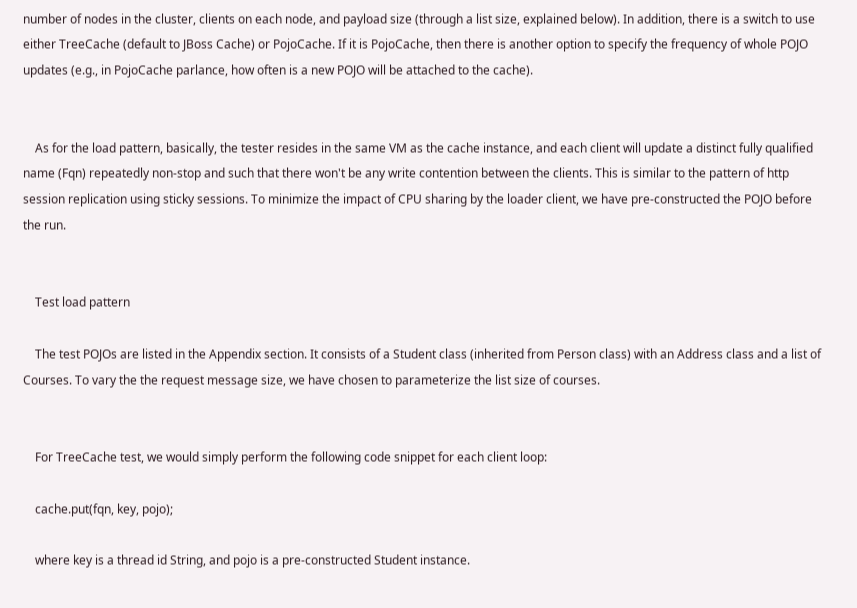number of nodes in the cluster, clients on each node, and payload size (through a list size, explained below). In addition, there is a switch to use either TreeCache (default to JBoss Cache) or PojoCache. If it is PojoCache, then there is another option to specify the frequency of whole POJO updates (e.g., in PojoCache parlance, how often is a new POJO will be attached to the cache).


    As for the load pattern, basically, the tester resides in the same VM as the cache instance, and each client will update a distinct fully qualified name (Fqn) repeatedly non-stop and such that there won't be any write contention between the clients. This is similar to the pattern of http session replication using sticky sessions. To minimize the impact of CPU sharing by the loader client, we have pre-constructed the POJO before the run.


    Test load pattern

    The test POJOs are listed in the Appendix section. It consists of a Student class (inherited from Person class) with an Address class and a list of Courses. To vary the the request message size, we have chosen to parameterize the list size of courses.


    For TreeCache test, we would simply perform the following code snippet for each client loop:

    cache.put(fqn, key, pojo);

    where key is a thread id String, and pojo is a pre-constructed Student instance.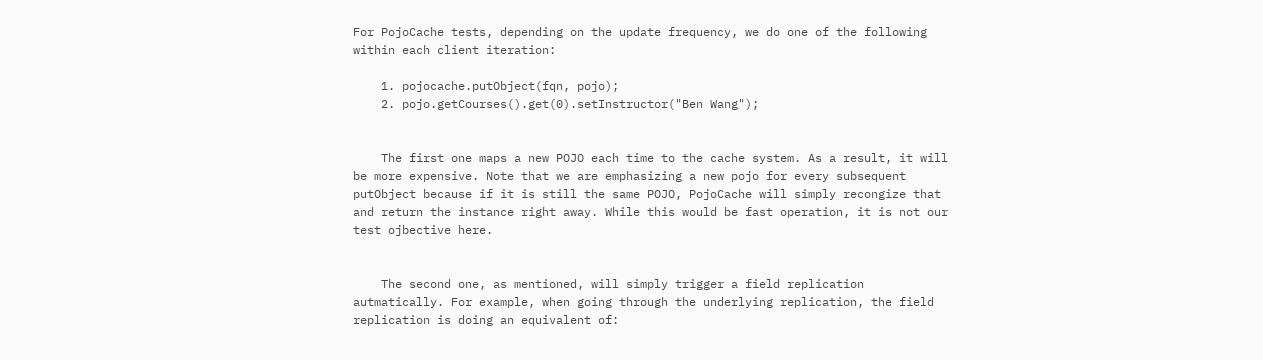For PojoCache tests, depending on the update frequency, we do one of the following within each client iteration:

    1. pojocache.putObject(fqn, pojo);
    2. pojo.getCourses().get(0).setInstructor("Ben Wang");


    The first one maps a new POJO each time to the cache system. As a result, it will be more expensive. Note that we are emphasizing a new pojo for every subsequent putObject because if it is still the same POJO, PojoCache will simply recongize that and return the instance right away. While this would be fast operation, it is not our test ojbective here.


    The second one, as mentioned, will simply trigger a field replication autmatically. For example, when going through the underlying replication, the field replication is doing an equivalent of: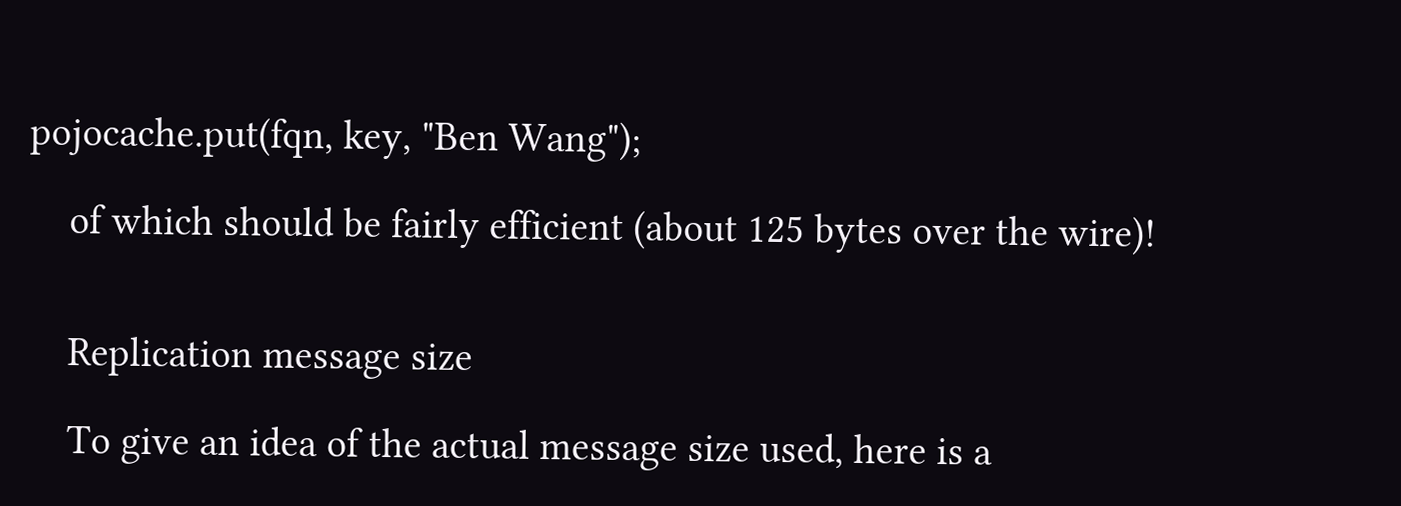pojocache.put(fqn, key, "Ben Wang");

    of which should be fairly efficient (about 125 bytes over the wire)!


    Replication message size

    To give an idea of the actual message size used, here is a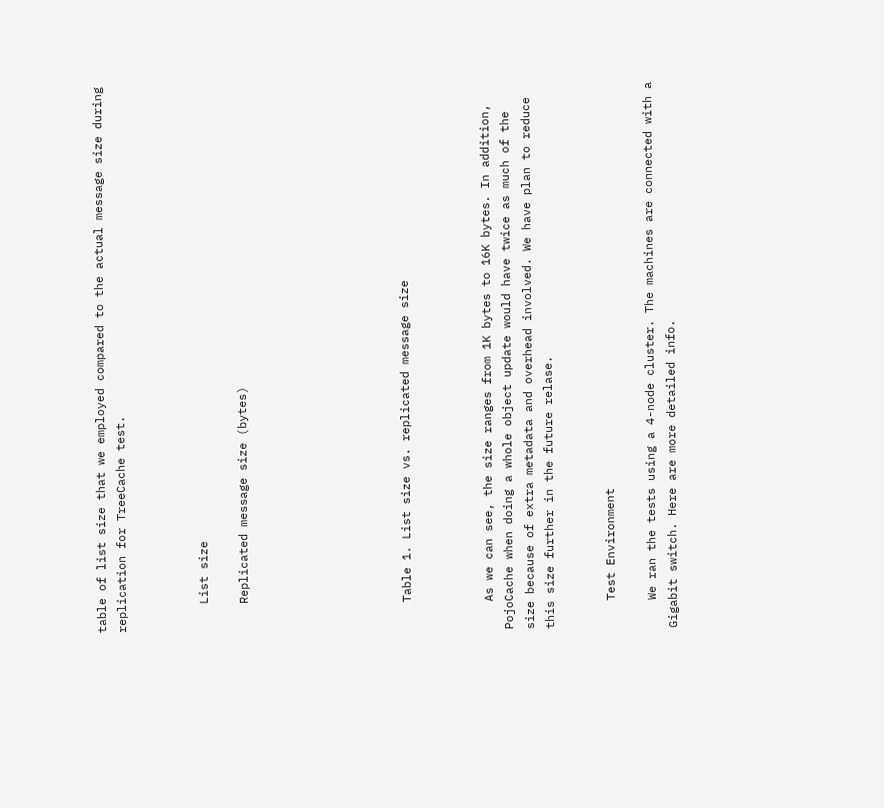table of list size that we employed compared to the actual message size during replication for TreeCache test.



    List size

    Replicated message size (bytes)







    Table 1. List size vs. replicated message size



    As we can see, the size ranges from 1K bytes to 16K bytes. In addition, PojoCache when doing a whole object update would have twice as much of the size because of extra metadata and overhead involved. We have plan to reduce this size further in the future relase.


    Test Environment

    We ran the tests using a 4-node cluster. The machines are connected with a Gigabit switch. Here are more detailed info.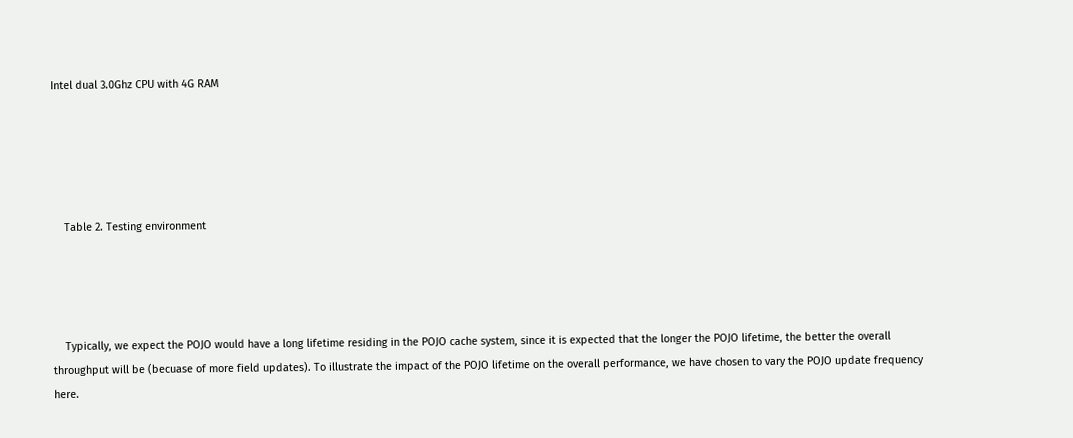Intel dual 3.0Ghz CPU with 4G RAM





    Table 2. Testing environment




    Typically, we expect the POJO would have a long lifetime residing in the POJO cache system, since it is expected that the longer the POJO lifetime, the better the overall throughput will be (becuase of more field updates). To illustrate the impact of the POJO lifetime on the overall performance, we have chosen to vary the POJO update frequency here.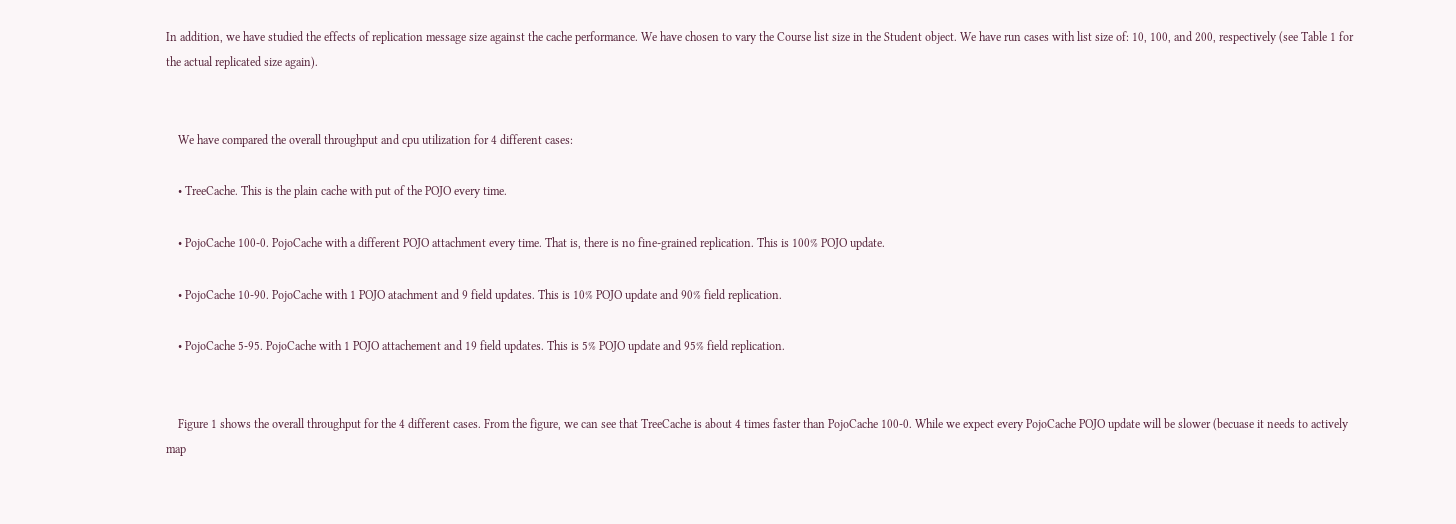In addition, we have studied the effects of replication message size against the cache performance. We have chosen to vary the Course list size in the Student object. We have run cases with list size of: 10, 100, and 200, respectively (see Table 1 for the actual replicated size again).


    We have compared the overall throughput and cpu utilization for 4 different cases:

    • TreeCache. This is the plain cache with put of the POJO every time.

    • PojoCache 100-0. PojoCache with a different POJO attachment every time. That is, there is no fine-grained replication. This is 100% POJO update.

    • PojoCache 10-90. PojoCache with 1 POJO atachment and 9 field updates. This is 10% POJO update and 90% field replication.

    • PojoCache 5-95. PojoCache with 1 POJO attachement and 19 field updates. This is 5% POJO update and 95% field replication.


    Figure 1 shows the overall throughput for the 4 different cases. From the figure, we can see that TreeCache is about 4 times faster than PojoCache 100-0. While we expect every PojoCache POJO update will be slower (becuase it needs to actively map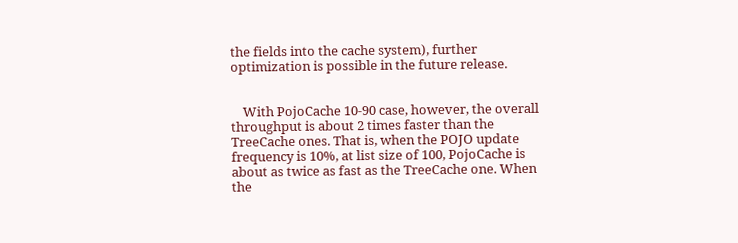the fields into the cache system), further optimization is possible in the future release.


    With PojoCache 10-90 case, however, the overall throughput is about 2 times faster than the TreeCache ones. That is, when the POJO update frequency is 10%, at list size of 100, PojoCache is about as twice as fast as the TreeCache one. When the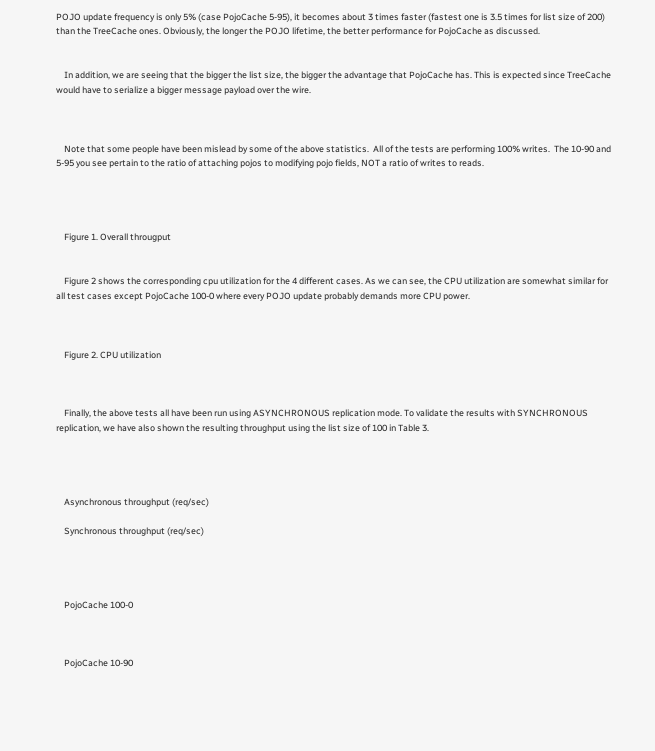POJO update frequency is only 5% (case PojoCache 5-95), it becomes about 3 times faster (fastest one is 3.5 times for list size of 200) than the TreeCache ones. Obviously, the longer the POJO lifetime, the better performance for PojoCache as discussed.


    In addition, we are seeing that the bigger the list size, the bigger the advantage that PojoCache has. This is expected since TreeCache would have to serialize a bigger message payload over the wire.



    Note that some people have been mislead by some of the above statistics.  All of the tests are performing 100% writes.  The 10-90 and 5-95 you see pertain to the ratio of attaching pojos to modifying pojo fields, NOT a ratio of writes to reads.




    Figure 1. Overall througput


    Figure 2 shows the corresponding cpu utilization for the 4 different cases. As we can see, the CPU utilization are somewhat similar for all test cases except PojoCache 100-0 where every POJO update probably demands more CPU power.



    Figure 2. CPU utilization



    Finally, the above tests all have been run using ASYNCHRONOUS replication mode. To validate the results with SYNCHRONOUS replication, we have also shown the resulting throughput using the list size of 100 in Table 3.




    Asynchronous throughput (req/sec)

    Synchronous throughput (req/sec)




    PojoCache 100-0



    PojoCache 10-90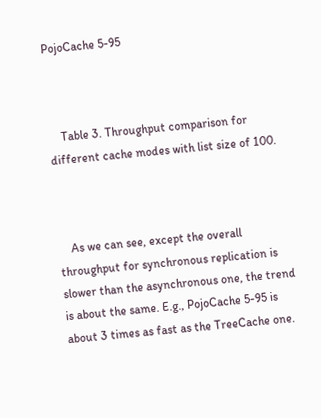PojoCache 5-95



    Table 3. Throughput comparison for different cache modes with list size of 100.



    As we can see, except the overall throughput for synchronous replication is slower than the asynchronous one, the trend is about the same. E.g., PojoCache 5-95 is about 3 times as fast as the TreeCache one.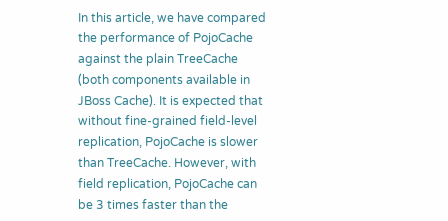In this article, we have compared the performance of PojoCache against the plain TreeCache (both components available in JBoss Cache). It is expected that without fine-grained field-level replication, PojoCache is slower than TreeCache. However, with field replication, PojoCache can be 3 times faster than the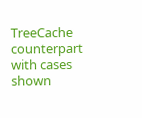TreeCache counterpart with cases shown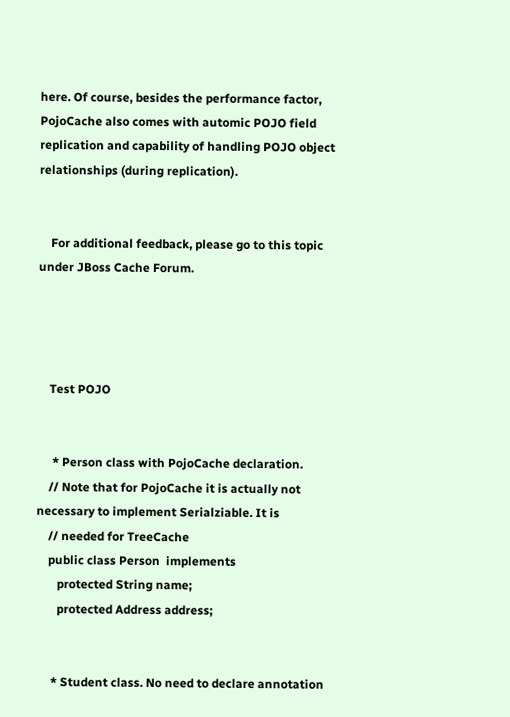here. Of course, besides the performance factor, PojoCache also comes with automic POJO field replication and capability of handling POJO object relationships (during replication).


    For additional feedback, please go to this topic under JBoss Cache Forum.




    Test POJO


     * Person class with PojoCache declaration.
    // Note that for PojoCache it is actually not necessary to implement Serialziable. It is
    // needed for TreeCache
    public class Person  implements
       protected String name;
       protected Address address;


     * Student class. No need to declare annotation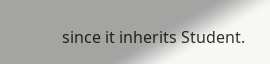since it inherits Student.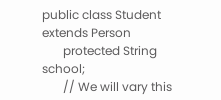public class Student extends Person
       protected String school;
       // We will vary this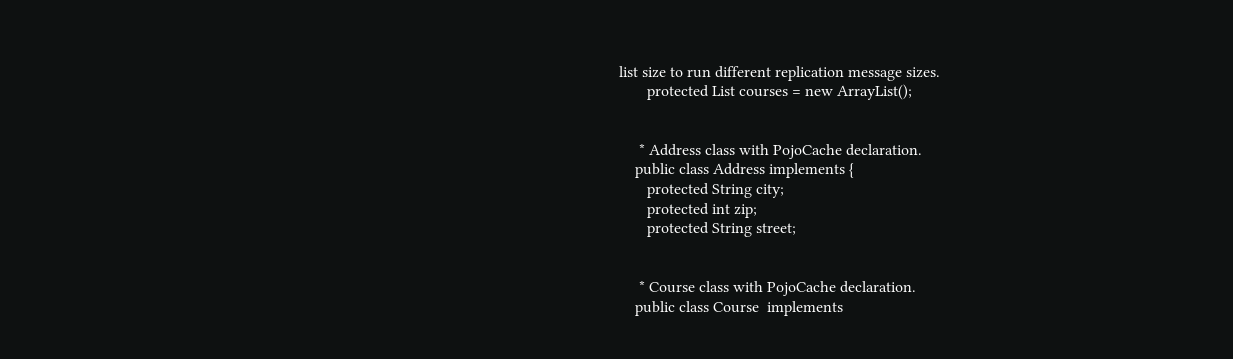list size to run different replication message sizes.
       protected List courses = new ArrayList();


     * Address class with PojoCache declaration.
    public class Address implements {
       protected String city;
       protected int zip;
       protected String street;


     * Course class with PojoCache declaration.
    public class Course  implements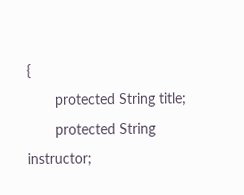{
       protected String title;
       protected String instructor;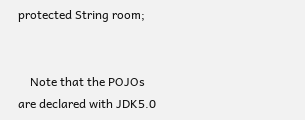protected String room;


    Note that the POJOs are declared with JDK5.0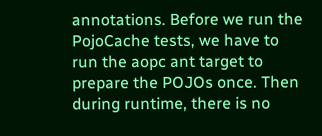annotations. Before we run the PojoCache tests, we have to run the aopc ant target to prepare the POJOs once. Then during runtime, there is no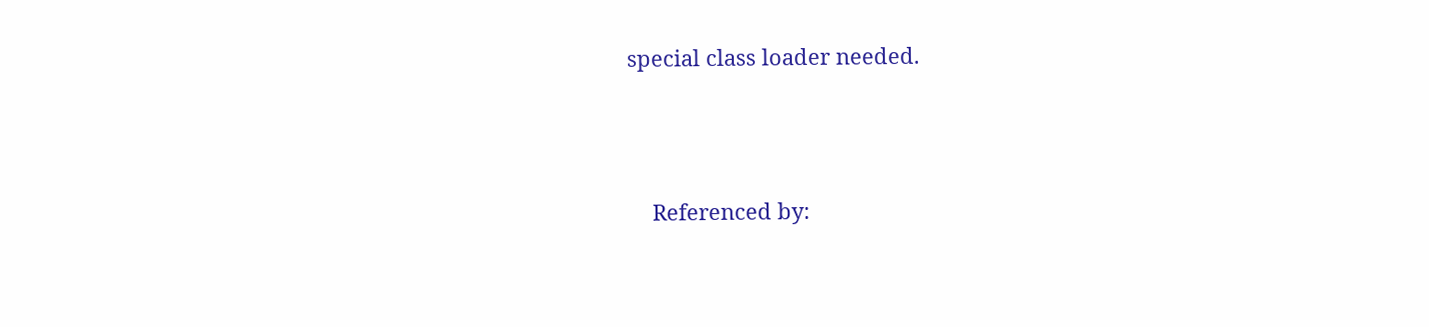special class loader needed.




    Referenced by: